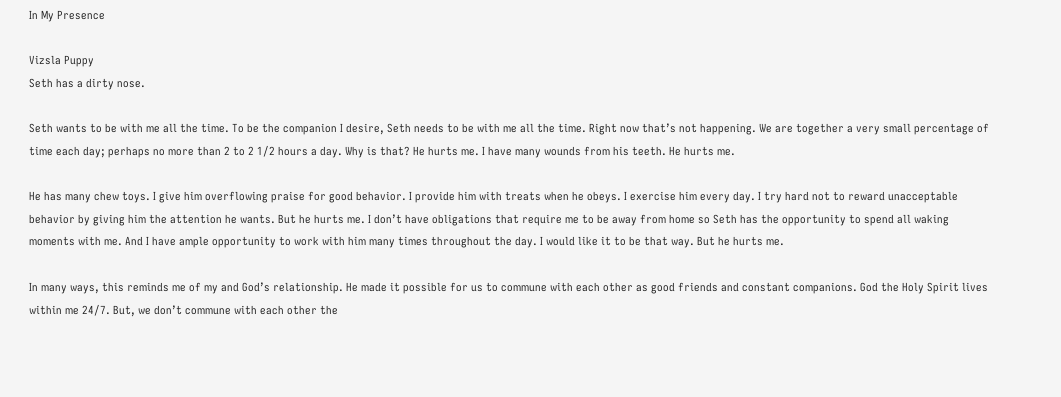In My Presence

Vizsla Puppy
Seth has a dirty nose.

Seth wants to be with me all the time. To be the companion I desire, Seth needs to be with me all the time. Right now that’s not happening. We are together a very small percentage of time each day; perhaps no more than 2 to 2 1/2 hours a day. Why is that? He hurts me. I have many wounds from his teeth. He hurts me.

He has many chew toys. I give him overflowing praise for good behavior. I provide him with treats when he obeys. I exercise him every day. I try hard not to reward unacceptable behavior by giving him the attention he wants. But he hurts me. I don’t have obligations that require me to be away from home so Seth has the opportunity to spend all waking moments with me. And I have ample opportunity to work with him many times throughout the day. I would like it to be that way. But he hurts me.

In many ways, this reminds me of my and God’s relationship. He made it possible for us to commune with each other as good friends and constant companions. God the Holy Spirit lives within me 24/7. But, we don’t commune with each other the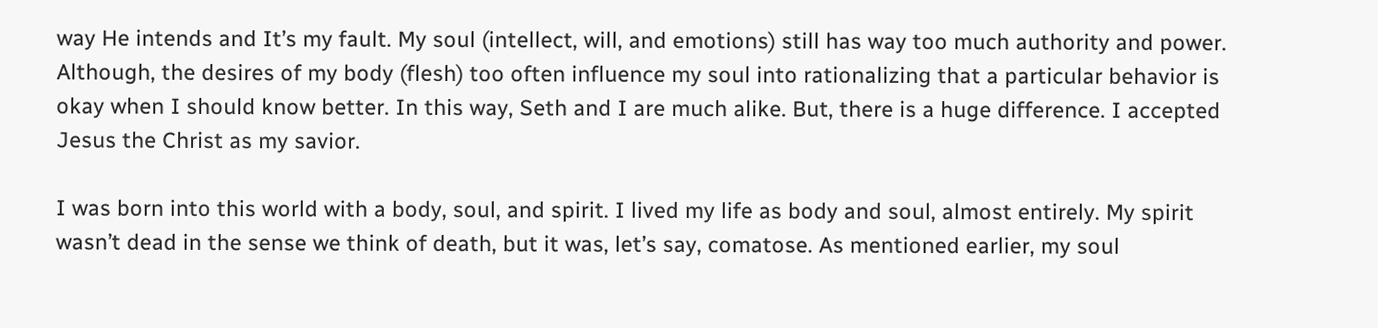way He intends and It’s my fault. My soul (intellect, will, and emotions) still has way too much authority and power. Although, the desires of my body (flesh) too often influence my soul into rationalizing that a particular behavior is okay when I should know better. In this way, Seth and I are much alike. But, there is a huge difference. I accepted Jesus the Christ as my savior.

I was born into this world with a body, soul, and spirit. I lived my life as body and soul, almost entirely. My spirit wasn’t dead in the sense we think of death, but it was, let’s say, comatose. As mentioned earlier, my soul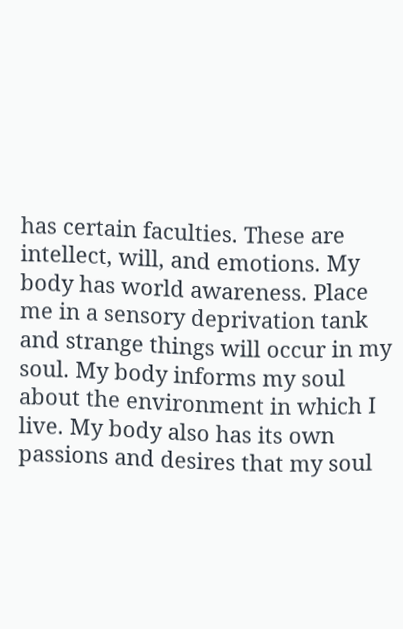has certain faculties. These are intellect, will, and emotions. My body has world awareness. Place me in a sensory deprivation tank and strange things will occur in my soul. My body informs my soul about the environment in which I live. My body also has its own passions and desires that my soul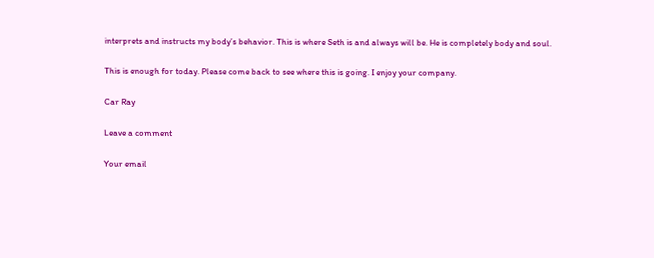interprets and instructs my body’s behavior. This is where Seth is and always will be. He is completely body and soul.

This is enough for today. Please come back to see where this is going. I enjoy your company.

Car Ray

Leave a comment

Your email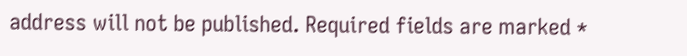address will not be published. Required fields are marked *